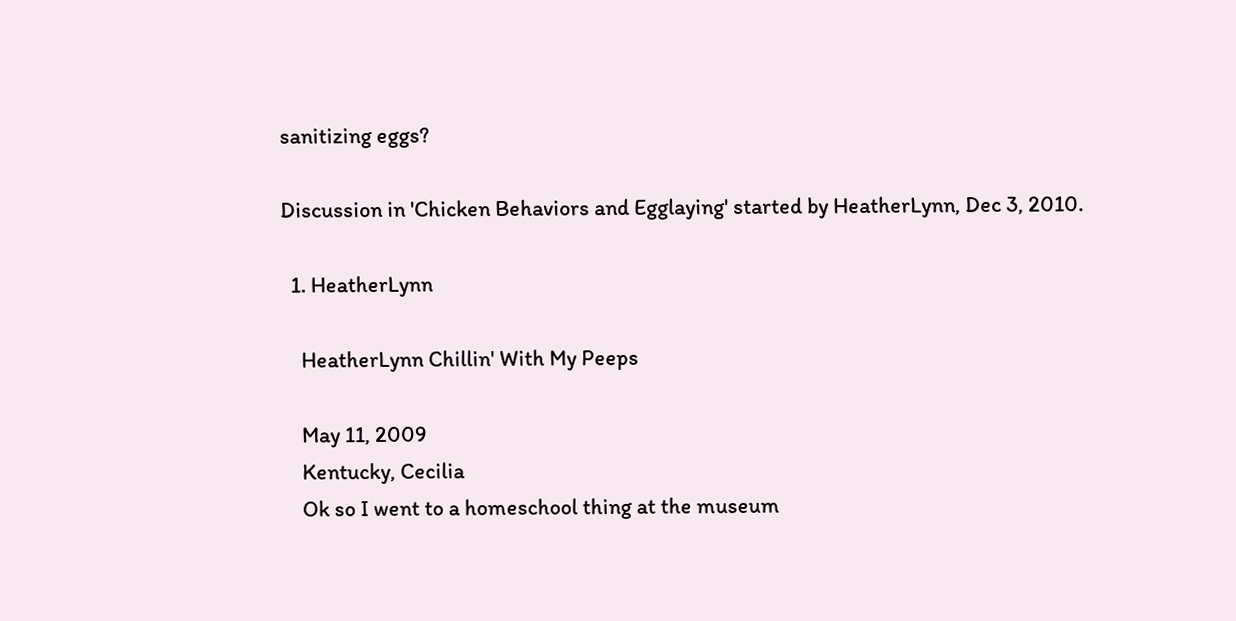sanitizing eggs?

Discussion in 'Chicken Behaviors and Egglaying' started by HeatherLynn, Dec 3, 2010.

  1. HeatherLynn

    HeatherLynn Chillin' With My Peeps

    May 11, 2009
    Kentucky, Cecilia
    Ok so I went to a homeschool thing at the museum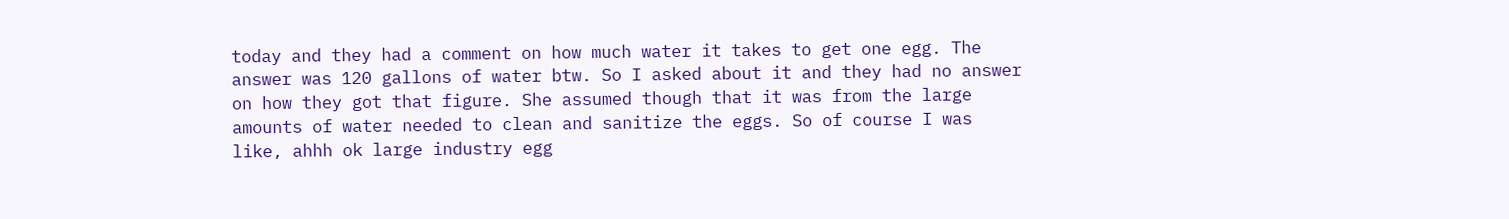today and they had a comment on how much water it takes to get one egg. The answer was 120 gallons of water btw. So I asked about it and they had no answer on how they got that figure. She assumed though that it was from the large amounts of water needed to clean and sanitize the eggs. So of course I was like, ahhh ok large industry egg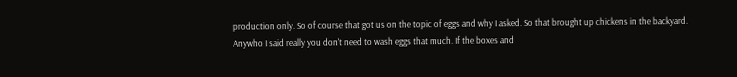production only. So of course that got us on the topic of eggs and why I asked. So that brought up chickens in the backyard. Anywho I said really you don't need to wash eggs that much. If the boxes and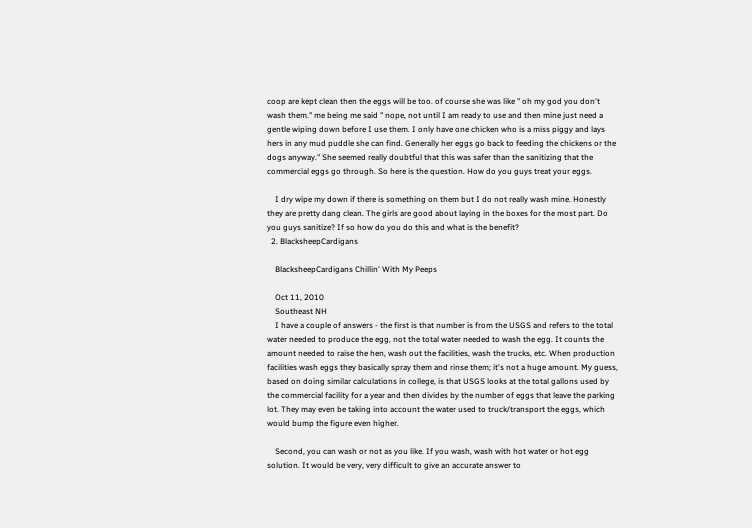coop are kept clean then the eggs will be too. of course she was like " oh my god you don't wash them." me being me said " nope, not until I am ready to use and then mine just need a gentle wiping down before I use them. I only have one chicken who is a miss piggy and lays hers in any mud puddle she can find. Generally her eggs go back to feeding the chickens or the dogs anyway." She seemed really doubtful that this was safer than the sanitizing that the commercial eggs go through. So here is the question. How do you guys treat your eggs.

    I dry wipe my down if there is something on them but I do not really wash mine. Honestly they are pretty dang clean. The girls are good about laying in the boxes for the most part. Do you guys sanitize? If so how do you do this and what is the benefit?
  2. BlacksheepCardigans

    BlacksheepCardigans Chillin' With My Peeps

    Oct 11, 2010
    Southeast NH
    I have a couple of answers - the first is that number is from the USGS and refers to the total water needed to produce the egg, not the total water needed to wash the egg. It counts the amount needed to raise the hen, wash out the facilities, wash the trucks, etc. When production facilities wash eggs they basically spray them and rinse them; it's not a huge amount. My guess, based on doing similar calculations in college, is that USGS looks at the total gallons used by the commercial facility for a year and then divides by the number of eggs that leave the parking lot. They may even be taking into account the water used to truck/transport the eggs, which would bump the figure even higher.

    Second, you can wash or not as you like. If you wash, wash with hot water or hot egg solution. It would be very, very difficult to give an accurate answer to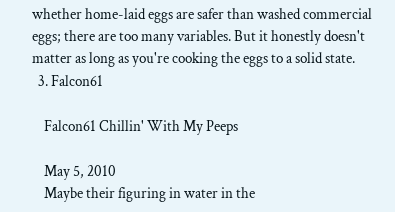whether home-laid eggs are safer than washed commercial eggs; there are too many variables. But it honestly doesn't matter as long as you're cooking the eggs to a solid state.
  3. Falcon61

    Falcon61 Chillin' With My Peeps

    May 5, 2010
    Maybe their figuring in water in the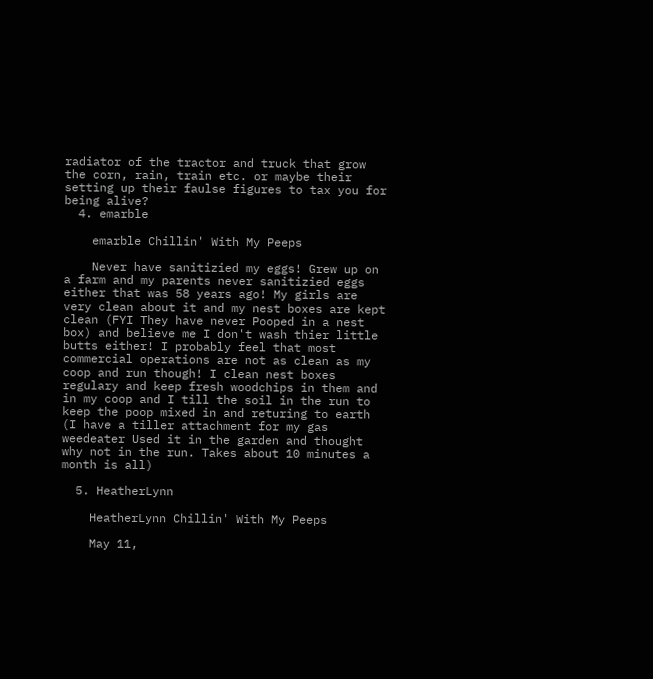radiator of the tractor and truck that grow the corn, rain, train etc. or maybe their setting up their faulse figures to tax you for being alive?
  4. emarble

    emarble Chillin' With My Peeps

    Never have sanitizied my eggs! Grew up on a farm and my parents never sanitizied eggs either that was 58 years ago! My girls are very clean about it and my nest boxes are kept clean (FYI They have never Pooped in a nest box) and believe me I don't wash thier little butts either! I probably feel that most commercial operations are not as clean as my coop and run though! I clean nest boxes regulary and keep fresh woodchips in them and in my coop and I till the soil in the run to keep the poop mixed in and returing to earth (I have a tiller attachment for my gas weedeater Used it in the garden and thought why not in the run. Takes about 10 minutes a month is all)

  5. HeatherLynn

    HeatherLynn Chillin' With My Peeps

    May 11,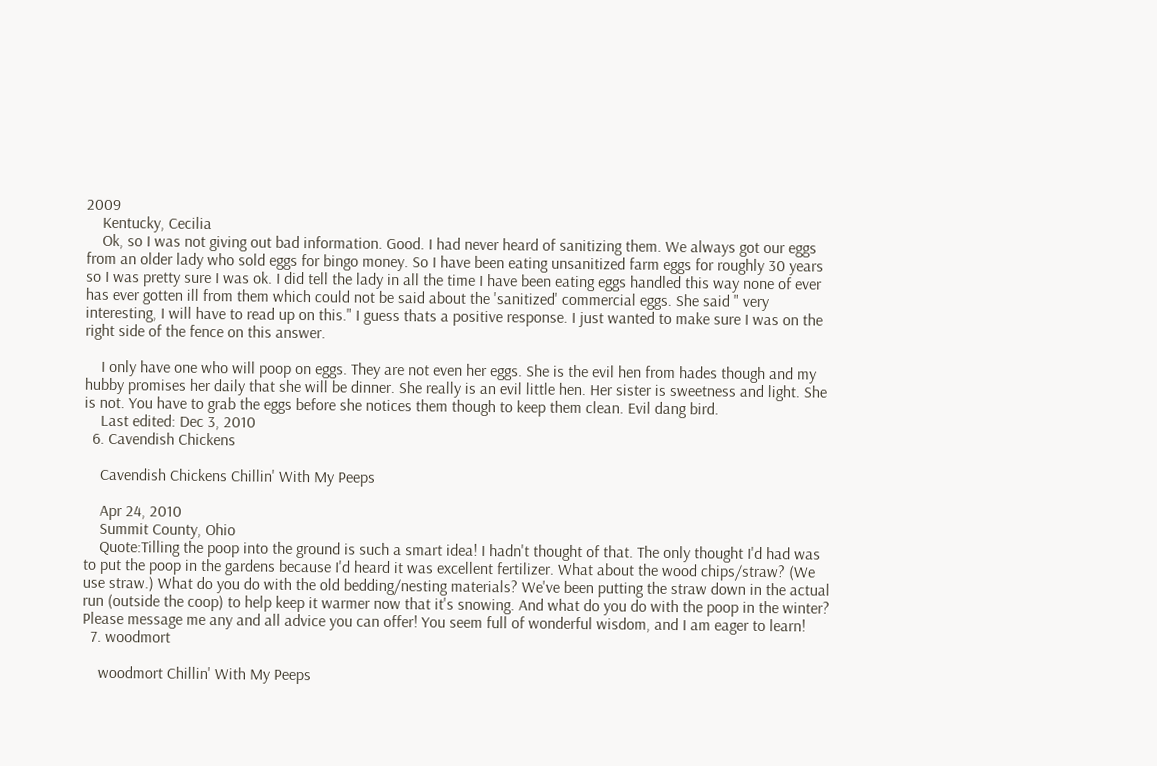2009
    Kentucky, Cecilia
    Ok, so I was not giving out bad information. Good. I had never heard of sanitizing them. We always got our eggs from an older lady who sold eggs for bingo money. So I have been eating unsanitized farm eggs for roughly 30 years so I was pretty sure I was ok. I did tell the lady in all the time I have been eating eggs handled this way none of ever has ever gotten ill from them which could not be said about the 'sanitized' commercial eggs. She said " very interesting, I will have to read up on this." I guess thats a positive response. I just wanted to make sure I was on the right side of the fence on this answer.

    I only have one who will poop on eggs. They are not even her eggs. She is the evil hen from hades though and my hubby promises her daily that she will be dinner. She really is an evil little hen. Her sister is sweetness and light. She is not. You have to grab the eggs before she notices them though to keep them clean. Evil dang bird.
    Last edited: Dec 3, 2010
  6. Cavendish Chickens

    Cavendish Chickens Chillin' With My Peeps

    Apr 24, 2010
    Summit County, Ohio
    Quote:Tilling the poop into the ground is such a smart idea! I hadn't thought of that. The only thought I'd had was to put the poop in the gardens because I'd heard it was excellent fertilizer. What about the wood chips/straw? (We use straw.) What do you do with the old bedding/nesting materials? We've been putting the straw down in the actual run (outside the coop) to help keep it warmer now that it's snowing. And what do you do with the poop in the winter? Please message me any and all advice you can offer! You seem full of wonderful wisdom, and I am eager to learn!
  7. woodmort

    woodmort Chillin' With My Peeps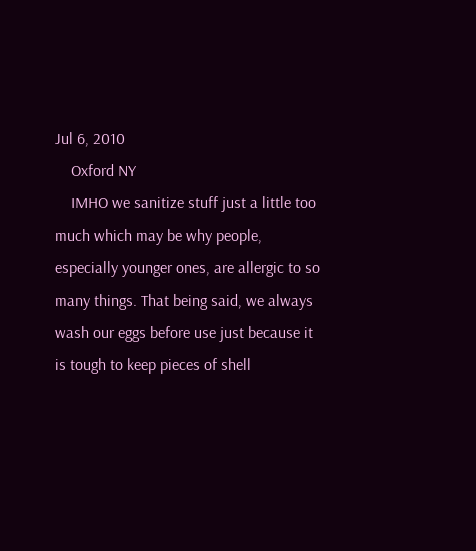Jul 6, 2010
    Oxford NY
    IMHO we sanitize stuff just a little too much which may be why people, especially younger ones, are allergic to so many things. That being said, we always wash our eggs before use just because it is tough to keep pieces of shell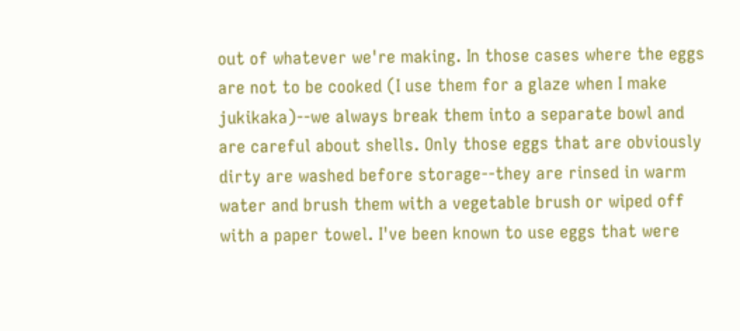out of whatever we're making. In those cases where the eggs are not to be cooked (I use them for a glaze when I make jukikaka)--we always break them into a separate bowl and are careful about shells. Only those eggs that are obviously dirty are washed before storage--they are rinsed in warm water and brush them with a vegetable brush or wiped off with a paper towel. I've been known to use eggs that were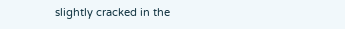slightly cracked in the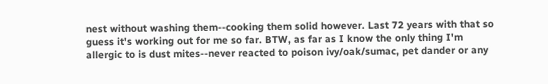nest without washing them--cooking them solid however. Last 72 years with that so guess it's working out for me so far. BTW, as far as I know the only thing I'm allergic to is dust mites--never reacted to poison ivy/oak/sumac, pet dander or any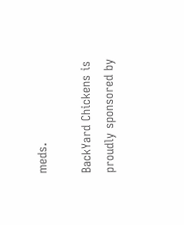meds.

BackYard Chickens is proudly sponsored by